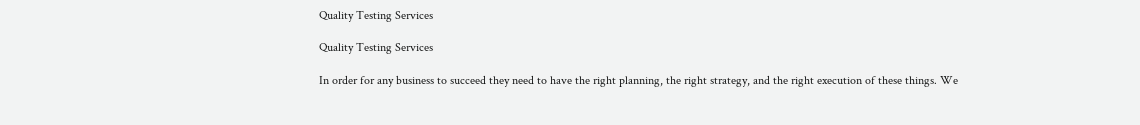Quality Testing Services

Quality Testing Services

In order for any business to succeed they need to have the right planning, the right strategy, and the right execution of these things. We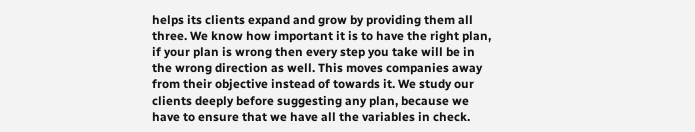helps its clients expand and grow by providing them all three. We know how important it is to have the right plan, if your plan is wrong then every step you take will be in the wrong direction as well. This moves companies away from their objective instead of towards it. We study our clients deeply before suggesting any plan, because we have to ensure that we have all the variables in check.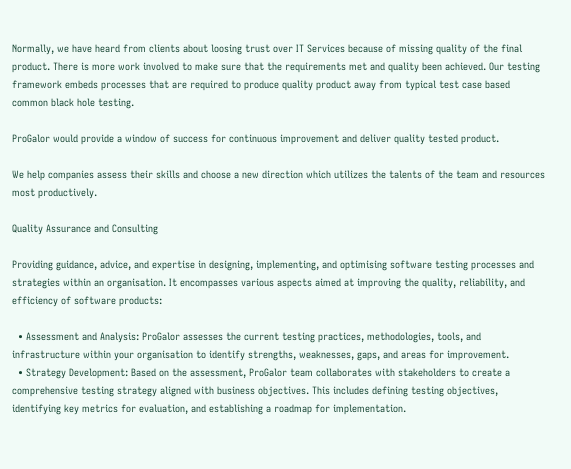Normally, we have heard from clients about loosing trust over IT Services because of missing quality of the final product. There is more work involved to make sure that the requirements met and quality been achieved. Our testing framework embeds processes that are required to produce quality product away from typical test case based common black hole testing.

ProGalor would provide a window of success for continuous improvement and deliver quality tested product.

We help companies assess their skills and choose a new direction which utilizes the talents of the team and resources most productively.

Quality Assurance and Consulting

Providing guidance, advice, and expertise in designing, implementing, and optimising software testing processes and strategies within an organisation. It encompasses various aspects aimed at improving the quality, reliability, and efficiency of software products:

  • Assessment and Analysis: ProGalor assesses the current testing practices, methodologies, tools, and infrastructure within your organisation to identify strengths, weaknesses, gaps, and areas for improvement.
  • Strategy Development: Based on the assessment, ProGalor team collaborates with stakeholders to create a comprehensive testing strategy aligned with business objectives. This includes defining testing objectives, identifying key metrics for evaluation, and establishing a roadmap for implementation.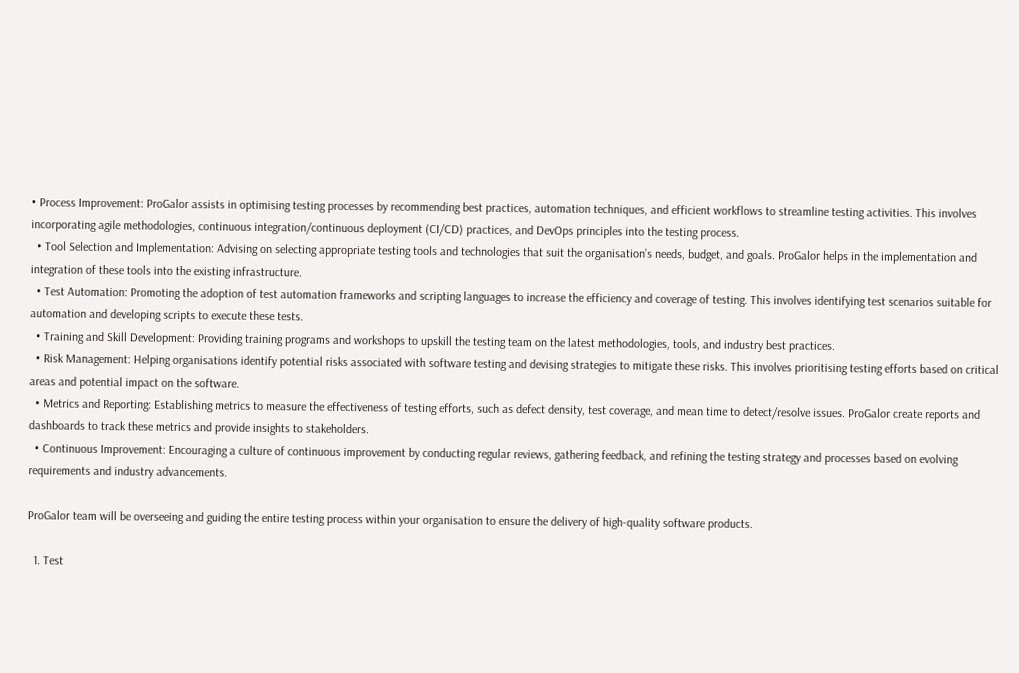• Process Improvement: ProGalor assists in optimising testing processes by recommending best practices, automation techniques, and efficient workflows to streamline testing activities. This involves incorporating agile methodologies, continuous integration/continuous deployment (CI/CD) practices, and DevOps principles into the testing process.
  • Tool Selection and Implementation: Advising on selecting appropriate testing tools and technologies that suit the organisation’s needs, budget, and goals. ProGalor helps in the implementation and integration of these tools into the existing infrastructure.
  • Test Automation: Promoting the adoption of test automation frameworks and scripting languages to increase the efficiency and coverage of testing. This involves identifying test scenarios suitable for automation and developing scripts to execute these tests.
  • Training and Skill Development: Providing training programs and workshops to upskill the testing team on the latest methodologies, tools, and industry best practices.
  • Risk Management: Helping organisations identify potential risks associated with software testing and devising strategies to mitigate these risks. This involves prioritising testing efforts based on critical areas and potential impact on the software.
  • Metrics and Reporting: Establishing metrics to measure the effectiveness of testing efforts, such as defect density, test coverage, and mean time to detect/resolve issues. ProGalor create reports and dashboards to track these metrics and provide insights to stakeholders.
  • Continuous Improvement: Encouraging a culture of continuous improvement by conducting regular reviews, gathering feedback, and refining the testing strategy and processes based on evolving requirements and industry advancements.

ProGalor team will be overseeing and guiding the entire testing process within your organisation to ensure the delivery of high-quality software products.

  1. Test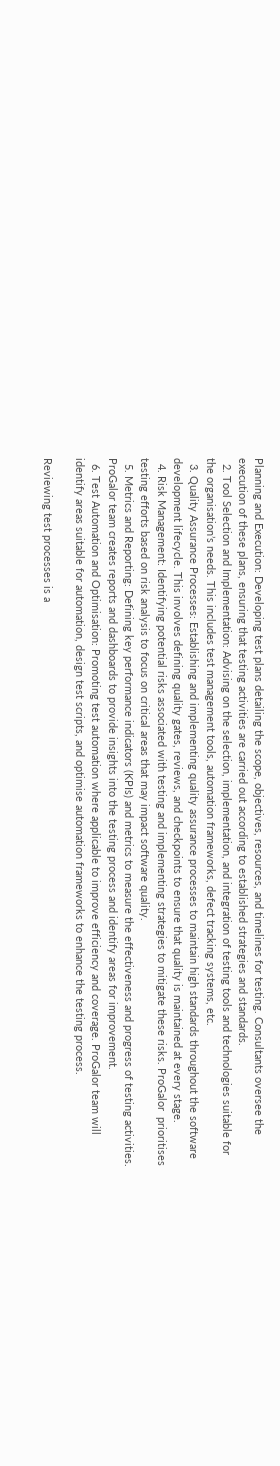Planning and Execution: Developing test plans detailing the scope, objectives, resources, and timelines for testing. Consultants oversee the execution of these plans, ensuring that testing activities are carried out according to established strategies and standards.
  2. Tool Selection and Implementation: Advising on the selection, implementation, and integration of testing tools and technologies suitable for the organisation’s needs. This includes test management tools, automation frameworks, defect tracking systems, etc.
  3. Quality Assurance Processes: Establishing and implementing quality assurance processes to maintain high standards throughout the software development lifecycle. This involves defining quality gates, reviews, and checkpoints to ensure that quality is maintained at every stage.
  4. Risk Management: Identifying potential risks associated with testing and implementing strategies to mitigate these risks. ProGalor  prioritises testing efforts based on risk analysis to focus on critical areas that may impact software quality.
  5. Metrics and Reporting: Defining key performance indicators (KPIs) and metrics to measure the effectiveness and progress of testing activities. ProGalor team creates reports and dashboards to provide insights into the testing process and identify areas for improvement.
  6. Test Automation and Optimisation: Promoting test automation where applicable to improve efficiency and coverage. ProGalor team will identify areas suitable for automation, design test scripts, and optimise automation frameworks to enhance the testing process.

Reviewing test processes is a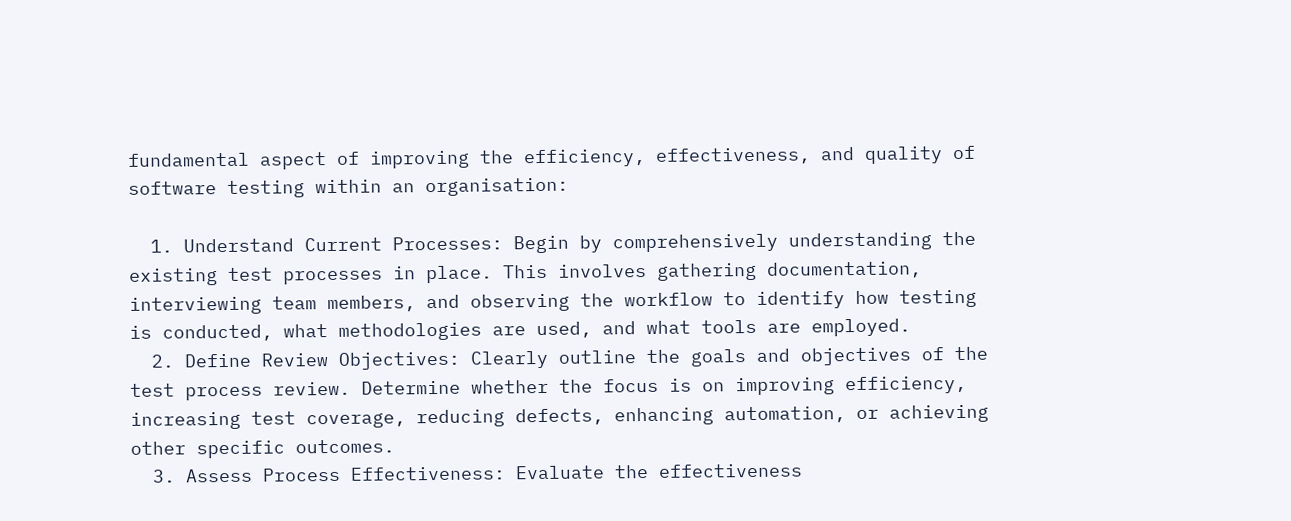fundamental aspect of improving the efficiency, effectiveness, and quality of software testing within an organisation:

  1. Understand Current Processes: Begin by comprehensively understanding the existing test processes in place. This involves gathering documentation, interviewing team members, and observing the workflow to identify how testing is conducted, what methodologies are used, and what tools are employed.
  2. Define Review Objectives: Clearly outline the goals and objectives of the test process review. Determine whether the focus is on improving efficiency, increasing test coverage, reducing defects, enhancing automation, or achieving other specific outcomes.
  3. Assess Process Effectiveness: Evaluate the effectiveness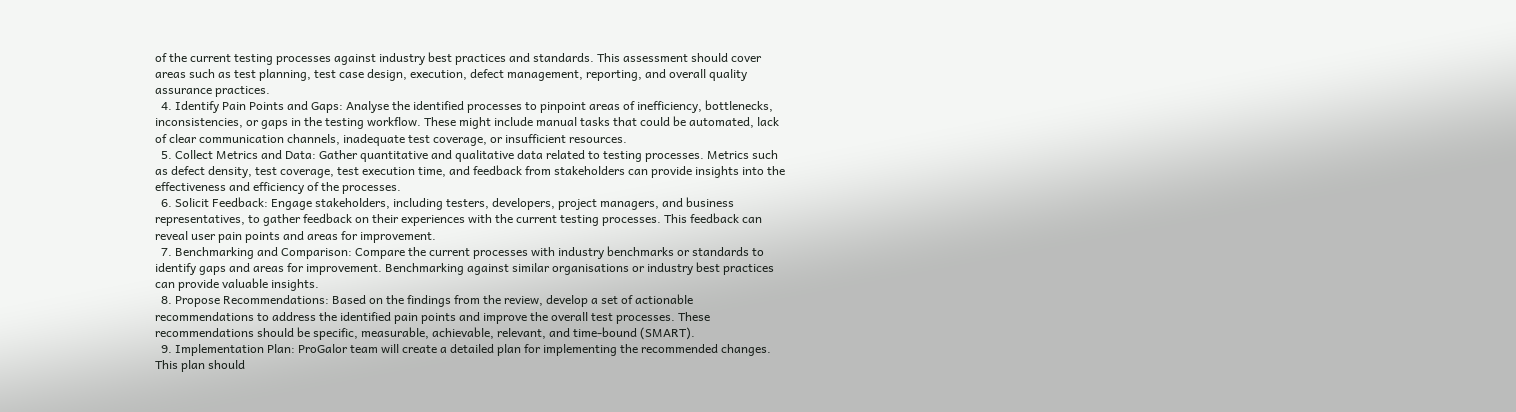of the current testing processes against industry best practices and standards. This assessment should cover areas such as test planning, test case design, execution, defect management, reporting, and overall quality assurance practices.
  4. Identify Pain Points and Gaps: Analyse the identified processes to pinpoint areas of inefficiency, bottlenecks, inconsistencies, or gaps in the testing workflow. These might include manual tasks that could be automated, lack of clear communication channels, inadequate test coverage, or insufficient resources.
  5. Collect Metrics and Data: Gather quantitative and qualitative data related to testing processes. Metrics such as defect density, test coverage, test execution time, and feedback from stakeholders can provide insights into the effectiveness and efficiency of the processes.
  6. Solicit Feedback: Engage stakeholders, including testers, developers, project managers, and business representatives, to gather feedback on their experiences with the current testing processes. This feedback can reveal user pain points and areas for improvement.
  7. Benchmarking and Comparison: Compare the current processes with industry benchmarks or standards to identify gaps and areas for improvement. Benchmarking against similar organisations or industry best practices can provide valuable insights.
  8. Propose Recommendations: Based on the findings from the review, develop a set of actionable recommendations to address the identified pain points and improve the overall test processes. These recommendations should be specific, measurable, achievable, relevant, and time-bound (SMART).
  9. Implementation Plan: ProGalor team will create a detailed plan for implementing the recommended changes. This plan should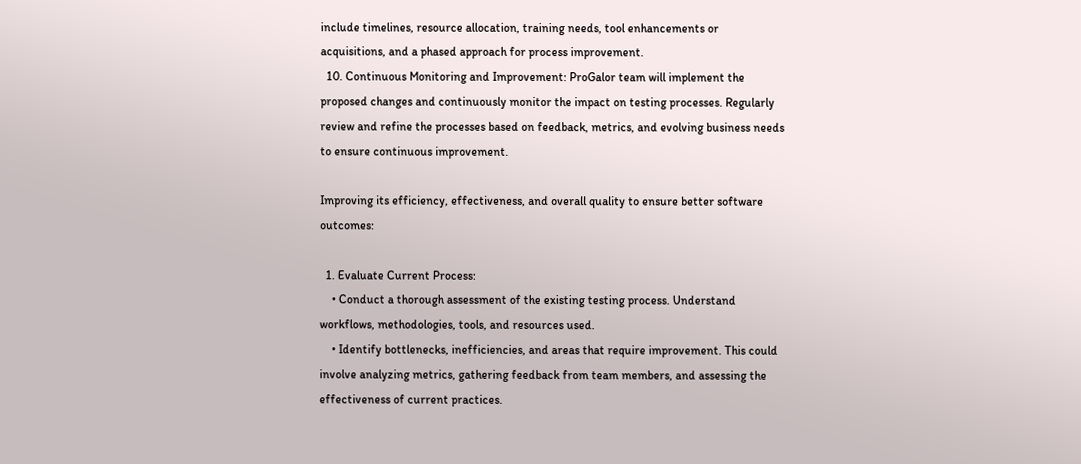include timelines, resource allocation, training needs, tool enhancements or acquisitions, and a phased approach for process improvement.
  10. Continuous Monitoring and Improvement: ProGalor team will implement the proposed changes and continuously monitor the impact on testing processes. Regularly review and refine the processes based on feedback, metrics, and evolving business needs to ensure continuous improvement.

Improving its efficiency, effectiveness, and overall quality to ensure better software outcomes:

  1. Evaluate Current Process:
    • Conduct a thorough assessment of the existing testing process. Understand workflows, methodologies, tools, and resources used.
    • Identify bottlenecks, inefficiencies, and areas that require improvement. This could involve analyzing metrics, gathering feedback from team members, and assessing the effectiveness of current practices.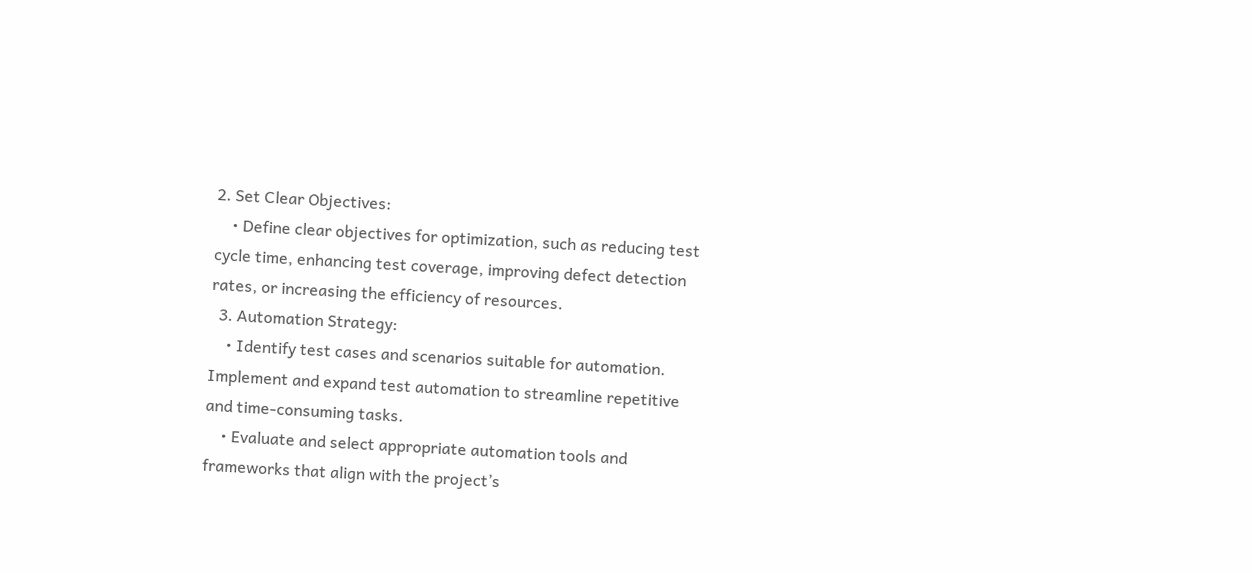2. Set Clear Objectives:
    • Define clear objectives for optimization, such as reducing test cycle time, enhancing test coverage, improving defect detection rates, or increasing the efficiency of resources.
  3. Automation Strategy:
    • Identify test cases and scenarios suitable for automation. Implement and expand test automation to streamline repetitive and time-consuming tasks.
    • Evaluate and select appropriate automation tools and frameworks that align with the project’s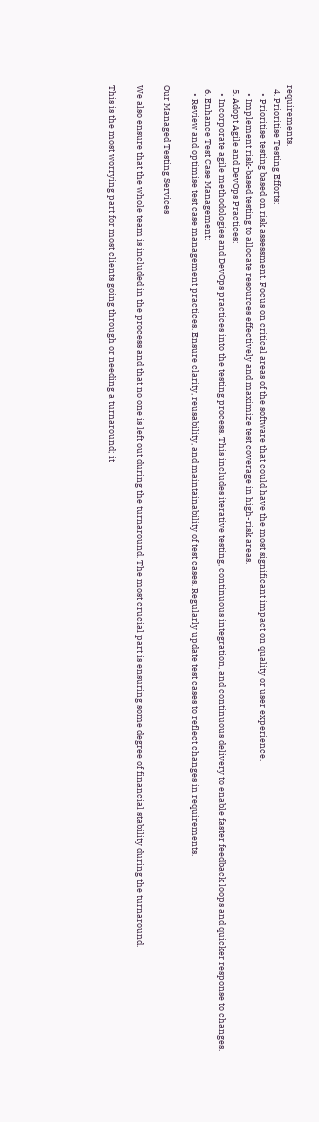requirements.
  4. Prioritise Testing Efforts:
    • Prioritise testing based on risk assessment. Focus on critical areas of the software that could have the most significant impact on quality or user experience.
    • Implement risk-based testing to allocate resources effectively and maximize test coverage in high-risk areas.
  5. Adopt Agile and DevOps Practices:
    • Incorporate agile methodologies and DevOps practices into the testing process. This includes iterative testing, continuous integration, and continuous delivery to enable faster feedback loops and quicker response to changes.
  6. Enhance Test Case Management:
    • Review and optimise test case management practices. Ensure clarity, reusability, and maintainability of test cases. Regularly update test cases to reflect changes in requirements.

Our Managed Testing Services

We also ensure that the whole team is included in the process and that no one is left out during the turnaround. The most crucial part is ensuring some degree of financial stability during the turnaround.

This is the most worrying part for most clients going through or needing a turnaround; it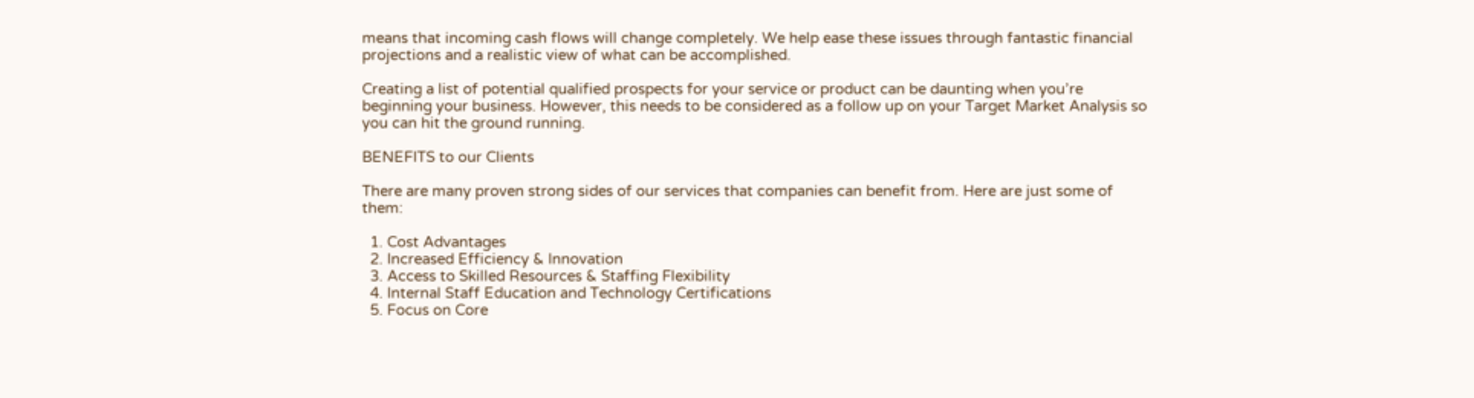means that incoming cash flows will change completely. We help ease these issues through fantastic financial projections and a realistic view of what can be accomplished.

Creating a list of potential qualified prospects for your service or product can be daunting when you’re beginning your business. However, this needs to be considered as a follow up on your Target Market Analysis so you can hit the ground running.

BENEFITS to our Clients

There are many proven strong sides of our services that companies can benefit from. Here are just some of them:

  1. Cost Advantages
  2. Increased Efficiency & Innovation
  3. Access to Skilled Resources & Staffing Flexibility
  4. Internal Staff Education and Technology Certifications
  5. Focus on Core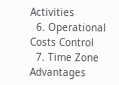Activities
  6. Operational Costs Control
  7. Time Zone Advantages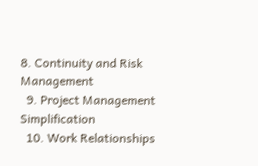8. Continuity and Risk Management
  9. Project Management Simplification
  10. Work Relationships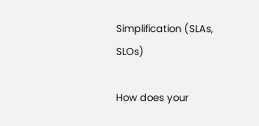Simplification (SLAs, SLOs)

How does your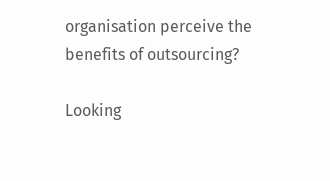organisation perceive the benefits of outsourcing?

Looking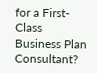for a First-Class Business Plan Consultant?